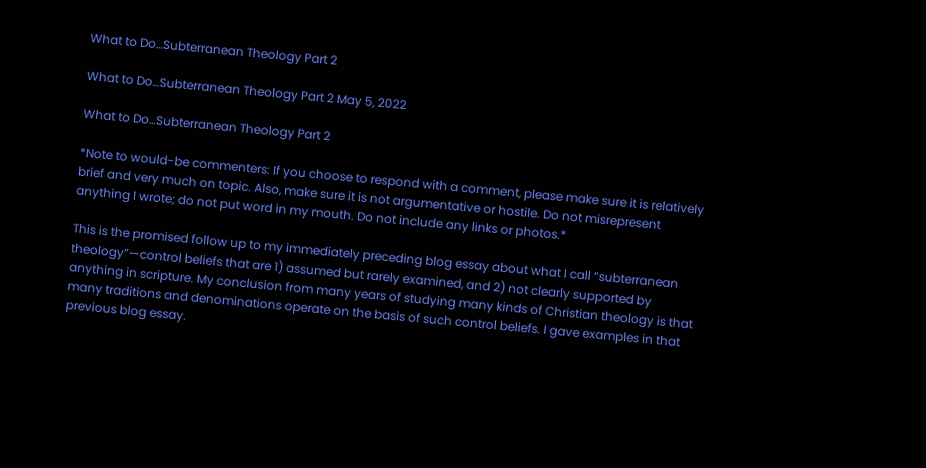What to Do…Subterranean Theology Part 2

What to Do…Subterranean Theology Part 2 May 5, 2022

What to Do…Subterranean Theology Part 2

*Note to would-be commenters: If you choose to respond with a comment, please make sure it is relatively brief and very much on topic. Also, make sure it is not argumentative or hostile. Do not misrepresent anything I wrote; do not put word in my mouth. Do not include any links or photos.*

This is the promised follow up to my immediately preceding blog essay about what I call “subterranean theology”—control beliefs that are 1) assumed but rarely examined, and 2) not clearly supported by anything in scripture. My conclusion from many years of studying many kinds of Christian theology is that many traditions and denominations operate on the basis of such control beliefs. I gave examples in that previous blog essay.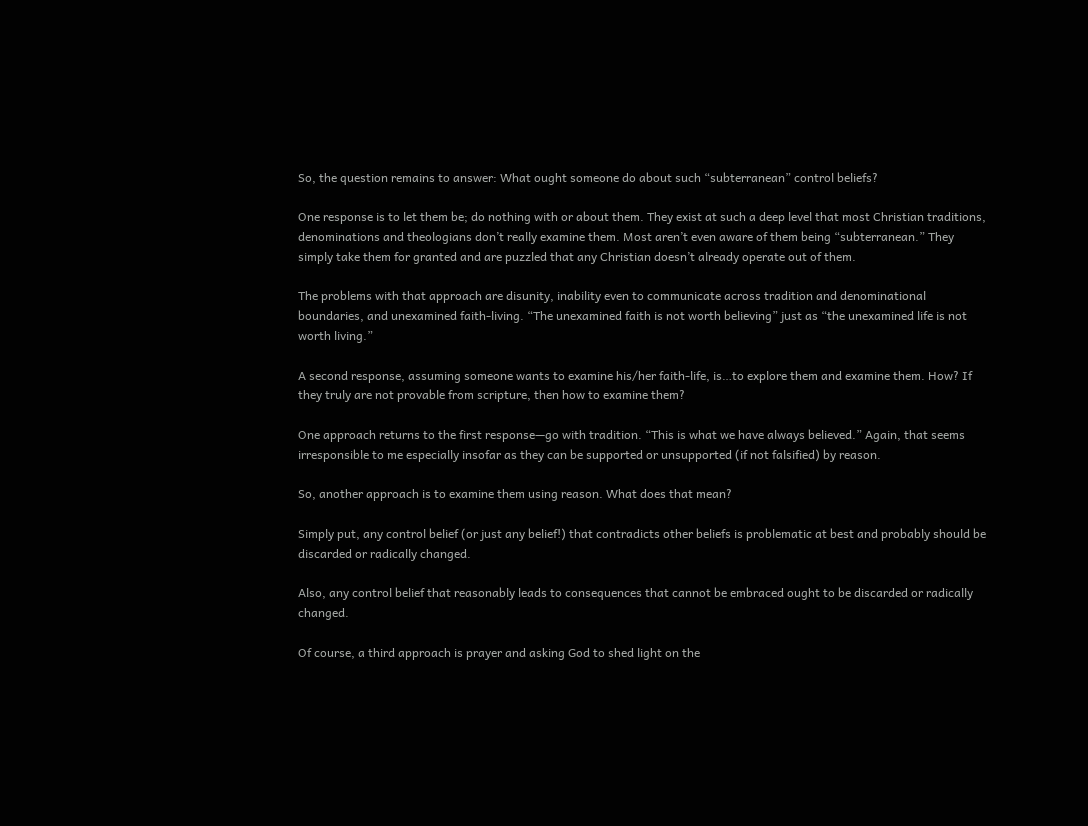So, the question remains to answer: What ought someone do about such “subterranean” control beliefs?

One response is to let them be; do nothing with or about them. They exist at such a deep level that most Christian traditions, denominations and theologians don’t really examine them. Most aren’t even aware of them being “subterranean.” They simply take them for granted and are puzzled that any Christian doesn’t already operate out of them.

The problems with that approach are disunity, inability even to communicate across tradition and denominational boundaries, and unexamined faith-living. “The unexamined faith is not worth believing” just as “the unexamined life is not worth living.”

A second response, assuming someone wants to examine his/her faith-life, is…to explore them and examine them. How? If they truly are not provable from scripture, then how to examine them?

One approach returns to the first response—go with tradition. “This is what we have always believed.” Again, that seems irresponsible to me especially insofar as they can be supported or unsupported (if not falsified) by reason.

So, another approach is to examine them using reason. What does that mean?

Simply put, any control belief (or just any belief!) that contradicts other beliefs is problematic at best and probably should be discarded or radically changed.

Also, any control belief that reasonably leads to consequences that cannot be embraced ought to be discarded or radically changed.

Of course, a third approach is prayer and asking God to shed light on the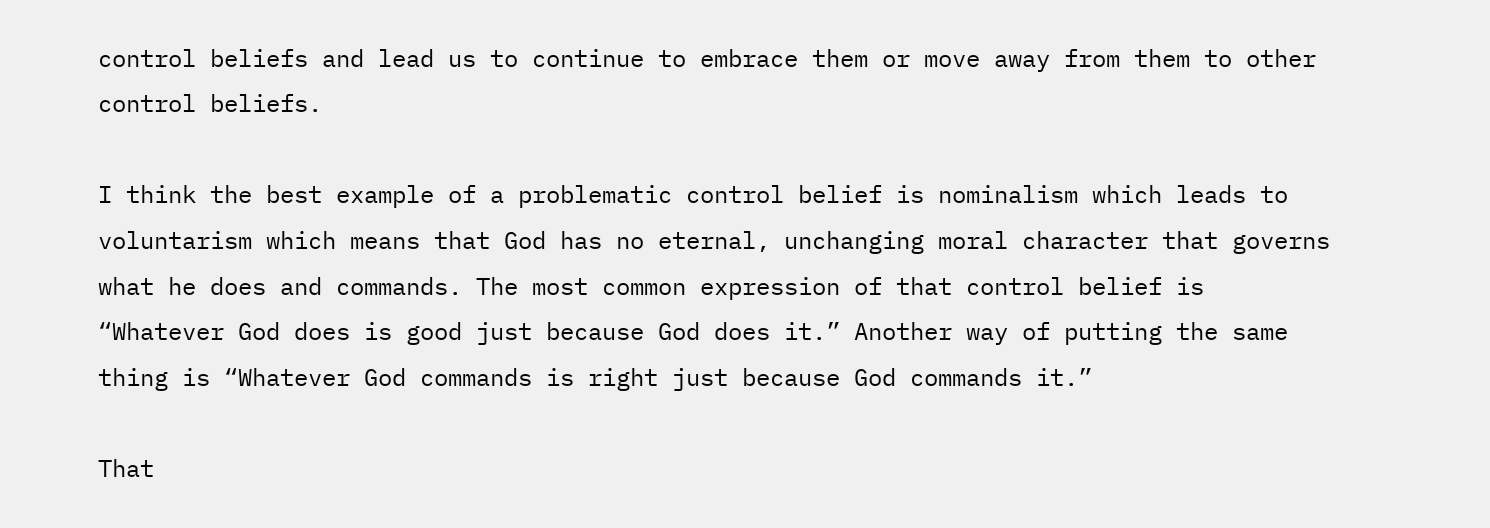control beliefs and lead us to continue to embrace them or move away from them to other control beliefs.

I think the best example of a problematic control belief is nominalism which leads to voluntarism which means that God has no eternal, unchanging moral character that governs what he does and commands. The most common expression of that control belief is “Whatever God does is good just because God does it.” Another way of putting the same thing is “Whatever God commands is right just because God commands it.”

That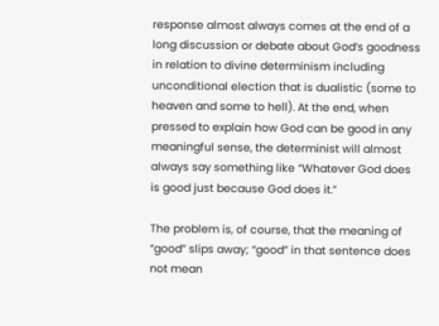response almost always comes at the end of a long discussion or debate about God’s goodness in relation to divine determinism including unconditional election that is dualistic (some to heaven and some to hell). At the end, when pressed to explain how God can be good in any meaningful sense, the determinist will almost always say something like “Whatever God does is good just because God does it.”

The problem is, of course, that the meaning of “good” slips away; “good” in that sentence does not mean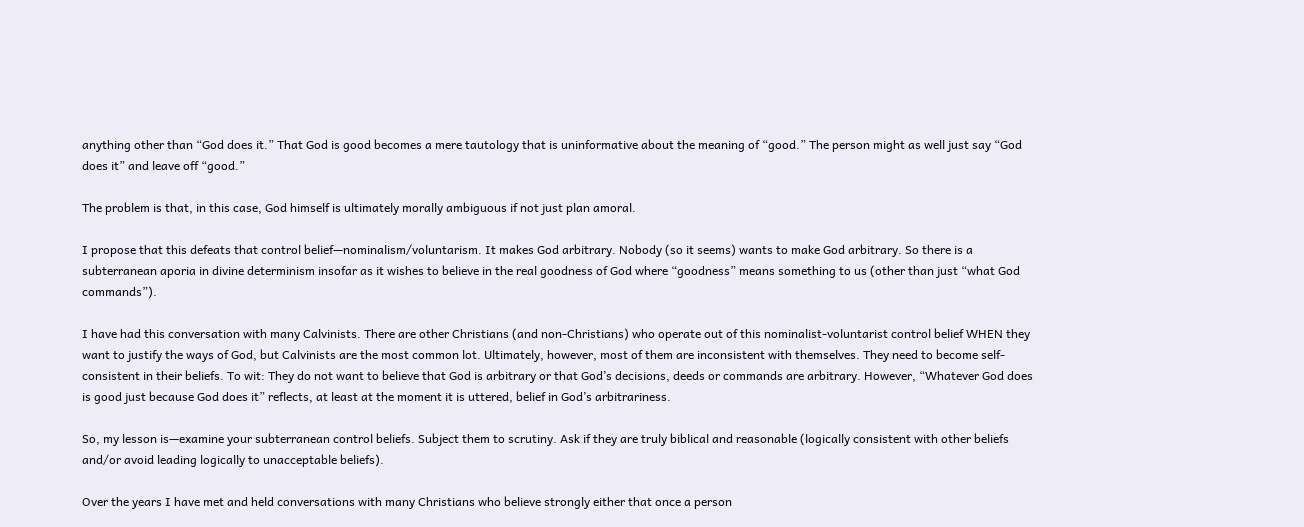anything other than “God does it.” That God is good becomes a mere tautology that is uninformative about the meaning of “good.” The person might as well just say “God does it” and leave off “good.”

The problem is that, in this case, God himself is ultimately morally ambiguous if not just plan amoral.

I propose that this defeats that control belief—nominalism/voluntarism. It makes God arbitrary. Nobody (so it seems) wants to make God arbitrary. So there is a subterranean aporia in divine determinism insofar as it wishes to believe in the real goodness of God where “goodness” means something to us (other than just “what God commands”).

I have had this conversation with many Calvinists. There are other Christians (and non-Christians) who operate out of this nominalist-voluntarist control belief WHEN they want to justify the ways of God, but Calvinists are the most common lot. Ultimately, however, most of them are inconsistent with themselves. They need to become self-consistent in their beliefs. To wit: They do not want to believe that God is arbitrary or that God’s decisions, deeds or commands are arbitrary. However, “Whatever God does is good just because God does it” reflects, at least at the moment it is uttered, belief in God’s arbitrariness.

So, my lesson is—examine your subterranean control beliefs. Subject them to scrutiny. Ask if they are truly biblical and reasonable (logically consistent with other beliefs and/or avoid leading logically to unacceptable beliefs).

Over the years I have met and held conversations with many Christians who believe strongly either that once a person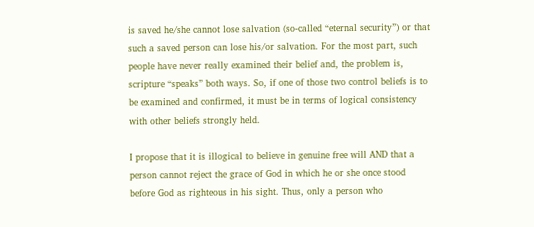is saved he/she cannot lose salvation (so-called “eternal security”) or that such a saved person can lose his/or salvation. For the most part, such people have never really examined their belief and, the problem is, scripture “speaks” both ways. So, if one of those two control beliefs is to be examined and confirmed, it must be in terms of logical consistency with other beliefs strongly held.

I propose that it is illogical to believe in genuine free will AND that a person cannot reject the grace of God in which he or she once stood before God as righteous in his sight. Thus, only a person who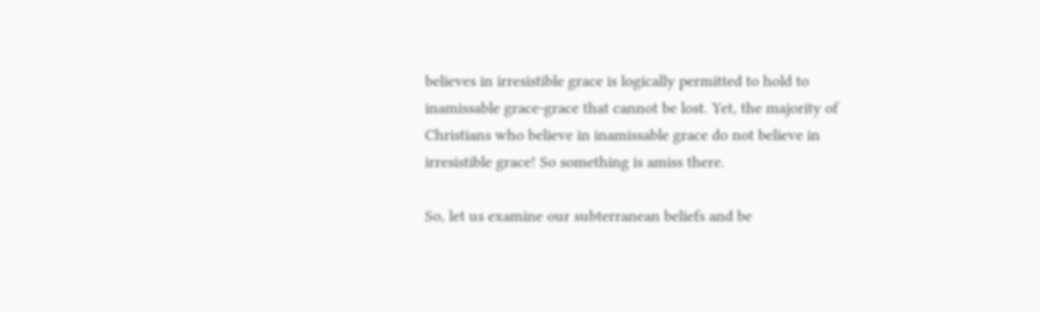believes in irresistible grace is logically permitted to hold to inamissable grace-grace that cannot be lost. Yet, the majority of Christians who believe in inamissable grace do not believe in irresistible grace! So something is amiss there.

So, let us examine our subterranean beliefs and be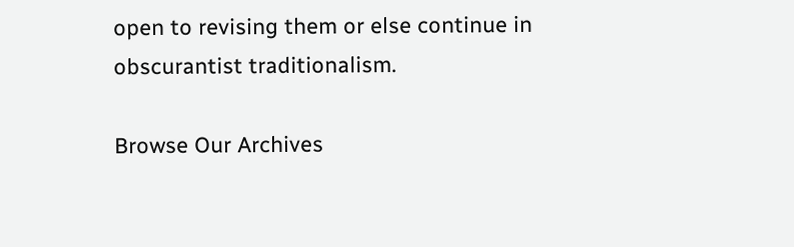open to revising them or else continue in obscurantist traditionalism.

Browse Our Archives